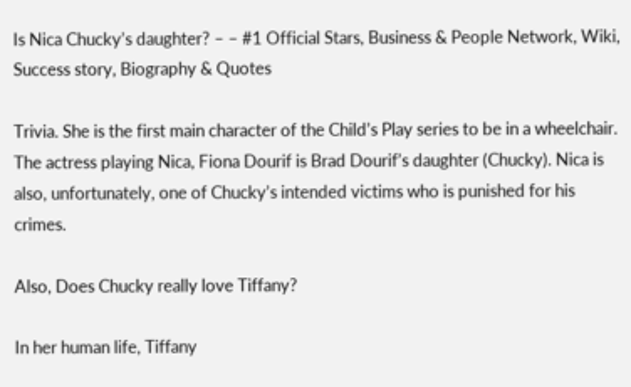Is Nica Chucky’s daughter? – – #1 Official Stars, Business & People Network, Wiki, Success story, Biography & Quotes

Trivia. She is the first main character of the Child’s Play series to be in a wheelchair. The actress playing Nica, Fiona Dourif is Brad Dourif’s daughter (Chucky). Nica is also, unfortunately, one of Chucky’s intended victims who is punished for his crimes.

Also, Does Chucky really love Tiffany?

In her human life, Tiffany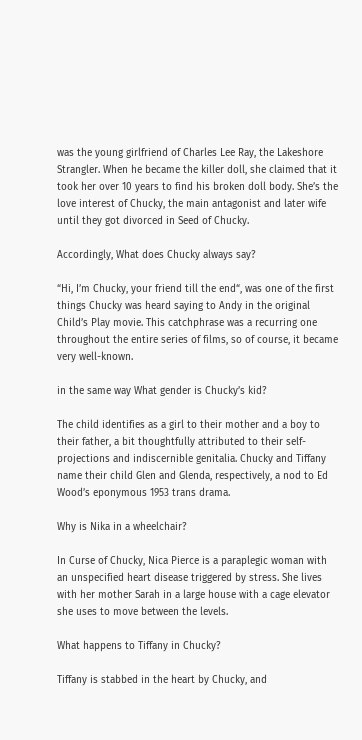was the young girlfriend of Charles Lee Ray, the Lakeshore Strangler. When he became the killer doll, she claimed that it took her over 10 years to find his broken doll body. She’s the love interest of Chucky, the main antagonist and later wife until they got divorced in Seed of Chucky.

Accordingly, What does Chucky always say?

“Hi, I’m Chucky, your friend till the end“, was one of the first things Chucky was heard saying to Andy in the original Child’s Play movie. This catchphrase was a recurring one throughout the entire series of films, so of course, it became very well-known.

in the same way What gender is Chucky’s kid?

The child identifies as a girl to their mother and a boy to their father, a bit thoughtfully attributed to their self-projections and indiscernible genitalia. Chucky and Tiffany name their child Glen and Glenda, respectively, a nod to Ed Wood’s eponymous 1953 trans drama.

Why is Nika in a wheelchair?

In Curse of Chucky, Nica Pierce is a paraplegic woman with an unspecified heart disease triggered by stress. She lives with her mother Sarah in a large house with a cage elevator she uses to move between the levels.

What happens to Tiffany in Chucky?

Tiffany is stabbed in the heart by Chucky, and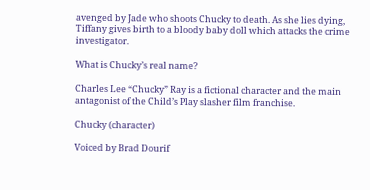avenged by Jade who shoots Chucky to death. As she lies dying, Tiffany gives birth to a bloody baby doll which attacks the crime investigator.

What is Chucky’s real name?

Charles Lee “Chucky” Ray is a fictional character and the main antagonist of the Child’s Play slasher film franchise.

Chucky (character)

Voiced by Brad Dourif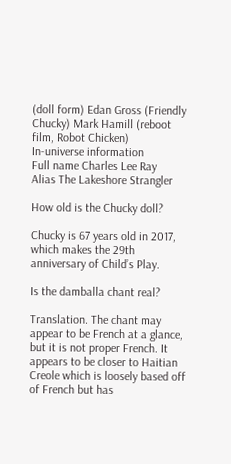(doll form) Edan Gross (Friendly Chucky) Mark Hamill (reboot film, Robot Chicken)
In-universe information
Full name Charles Lee Ray
Alias The Lakeshore Strangler

How old is the Chucky doll?

Chucky is 67 years old in 2017, which makes the 29th anniversary of Child’s Play.

Is the damballa chant real?

Translation. The chant may appear to be French at a glance, but it is not proper French. It appears to be closer to Haitian Creole which is loosely based off of French but has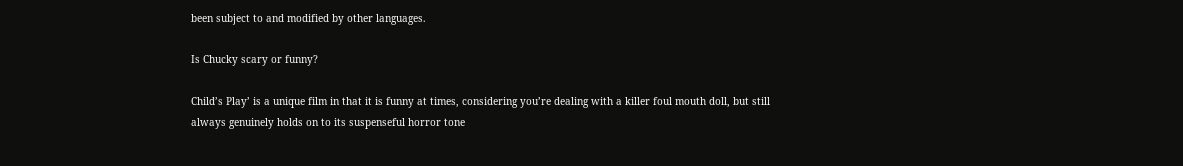been subject to and modified by other languages.

Is Chucky scary or funny?

Child’s Play’ is a unique film in that it is funny at times, considering you’re dealing with a killer foul mouth doll, but still always genuinely holds on to its suspenseful horror tone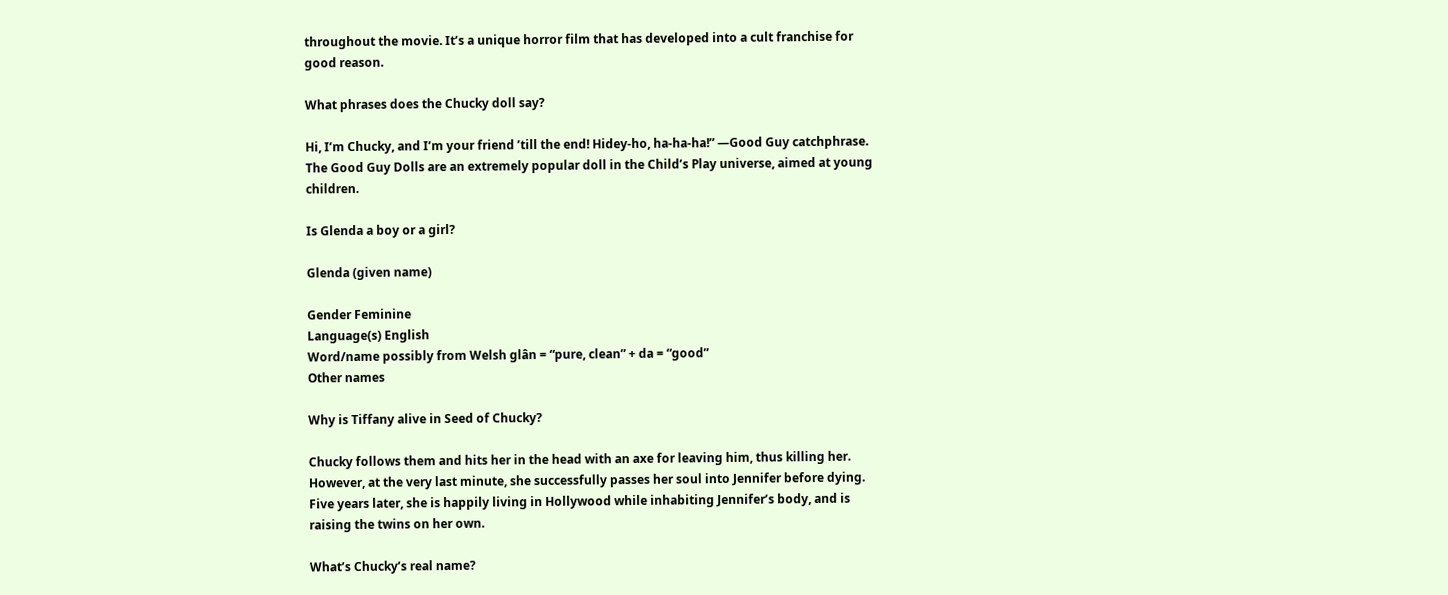throughout the movie. It’s a unique horror film that has developed into a cult franchise for good reason.

What phrases does the Chucky doll say?

Hi, I’m Chucky, and I’m your friend ’till the end! Hidey-ho, ha-ha-ha!” ―Good Guy catchphrase. The Good Guy Dolls are an extremely popular doll in the Child’s Play universe, aimed at young children.

Is Glenda a boy or a girl?

Glenda (given name)

Gender Feminine
Language(s) English
Word/name possibly from Welsh glân = “pure, clean” + da = “good”
Other names

Why is Tiffany alive in Seed of Chucky?

Chucky follows them and hits her in the head with an axe for leaving him, thus killing her. However, at the very last minute, she successfully passes her soul into Jennifer before dying. Five years later, she is happily living in Hollywood while inhabiting Jennifer’s body, and is raising the twins on her own.

What’s Chucky’s real name?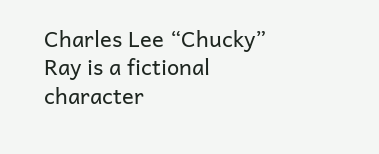Charles Lee “Chucky” Ray is a fictional character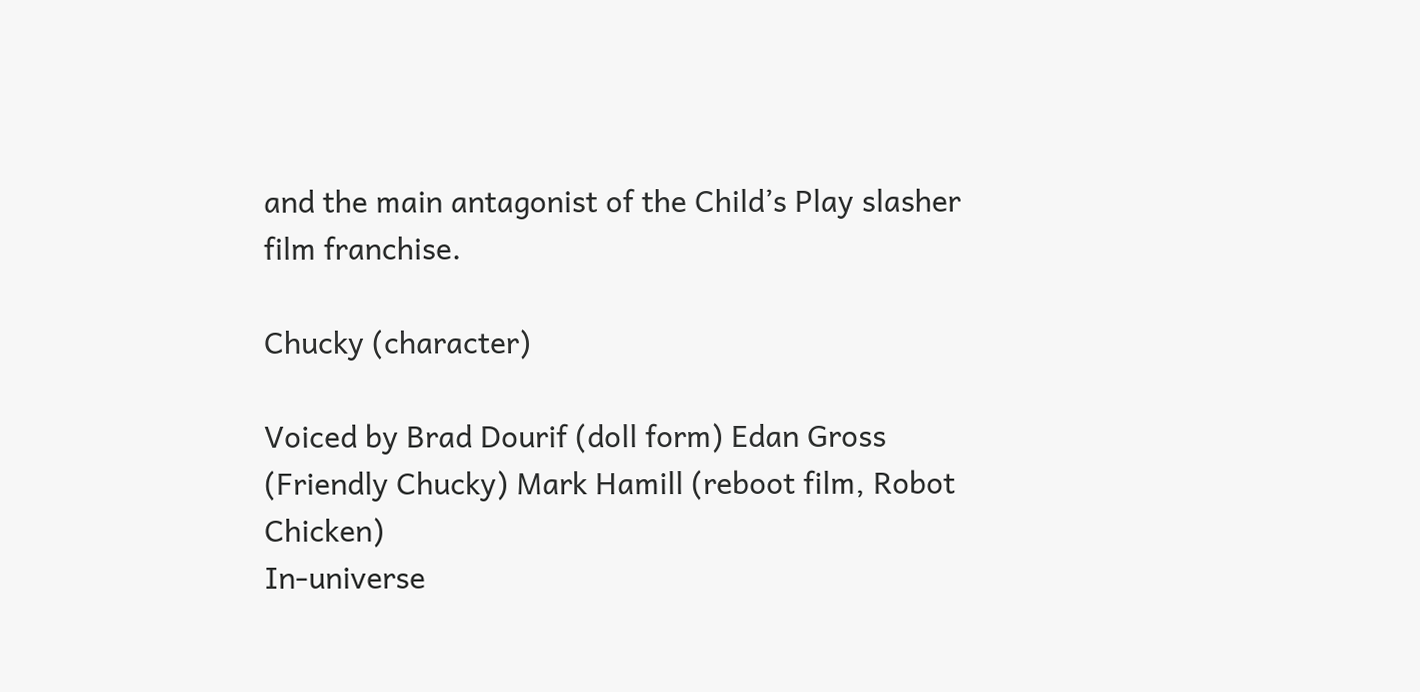and the main antagonist of the Child’s Play slasher film franchise.

Chucky (character)

Voiced by Brad Dourif (doll form) Edan Gross (Friendly Chucky) Mark Hamill (reboot film, Robot Chicken)
In-universe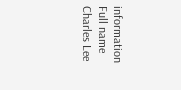information
Full name Charles Lee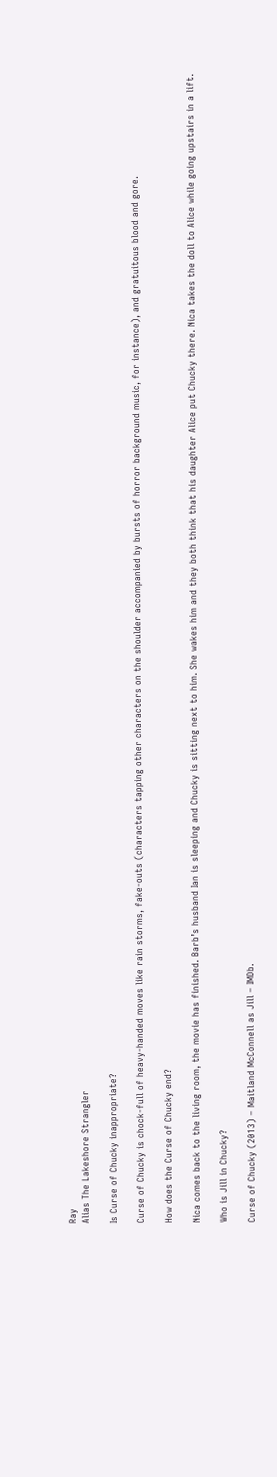Ray
Alias The Lakeshore Strangler

Is Curse of Chucky inappropriate?

Curse of Chucky is chock-full of heavy-handed moves like rain storms, fake-outs (characters tapping other characters on the shoulder accompanied by bursts of horror background music, for instance), and gratuitous blood and gore.

How does the Curse of Chucky end?

Nica comes back to the living room, the movie has finished. Barb’s husband Ian is sleeping and Chucky is sitting next to him. She wakes him and they both think that his daughter Alice put Chucky there. Nica takes the doll to Alice while going upstairs in a lift.

Who is Jill in Chucky?

Curse of Chucky (2013) – Maitland McConnell as Jill – IMDb.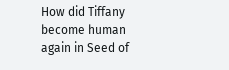How did Tiffany become human again in Seed of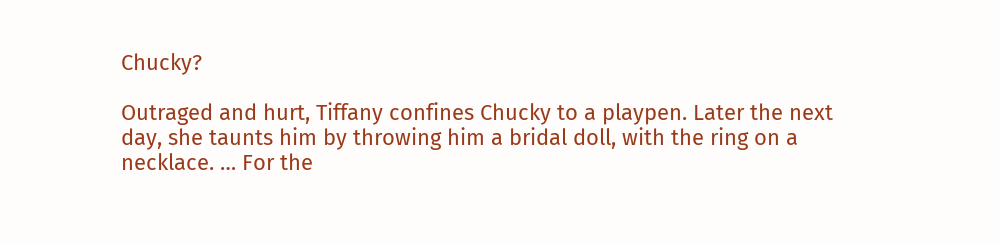Chucky?

Outraged and hurt, Tiffany confines Chucky to a playpen. Later the next day, she taunts him by throwing him a bridal doll, with the ring on a necklace. … For the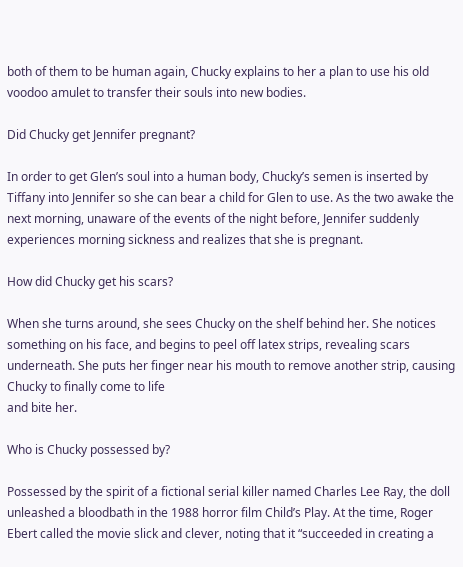both of them to be human again, Chucky explains to her a plan to use his old voodoo amulet to transfer their souls into new bodies.

Did Chucky get Jennifer pregnant?

In order to get Glen’s soul into a human body, Chucky’s semen is inserted by Tiffany into Jennifer so she can bear a child for Glen to use. As the two awake the next morning, unaware of the events of the night before, Jennifer suddenly experiences morning sickness and realizes that she is pregnant.

How did Chucky get his scars?

When she turns around, she sees Chucky on the shelf behind her. She notices something on his face, and begins to peel off latex strips, revealing scars underneath. She puts her finger near his mouth to remove another strip, causing Chucky to finally come to life
and bite her.

Who is Chucky possessed by?

Possessed by the spirit of a fictional serial killer named Charles Lee Ray, the doll unleashed a bloodbath in the 1988 horror film Child’s Play. At the time, Roger Ebert called the movie slick and clever, noting that it “succeeded in creating a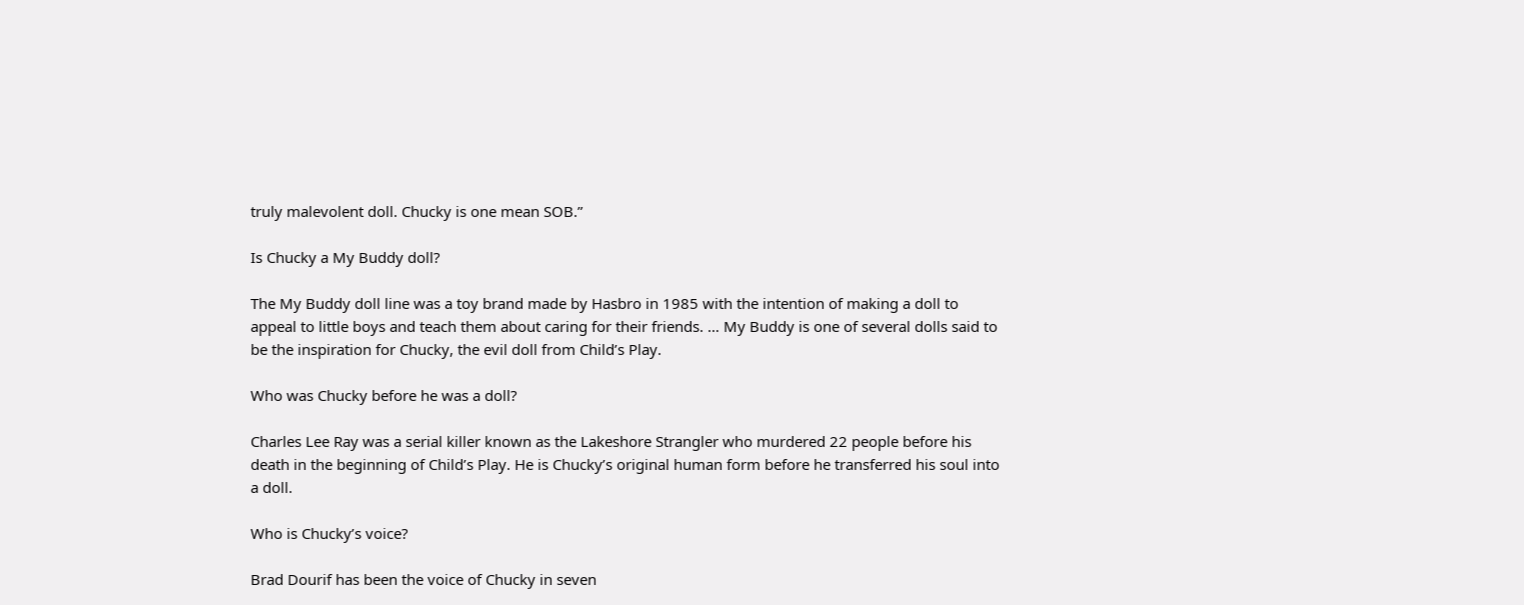truly malevolent doll. Chucky is one mean SOB.”

Is Chucky a My Buddy doll?

The My Buddy doll line was a toy brand made by Hasbro in 1985 with the intention of making a doll to appeal to little boys and teach them about caring for their friends. … My Buddy is one of several dolls said to be the inspiration for Chucky, the evil doll from Child’s Play.

Who was Chucky before he was a doll?

Charles Lee Ray was a serial killer known as the Lakeshore Strangler who murdered 22 people before his death in the beginning of Child’s Play. He is Chucky’s original human form before he transferred his soul into a doll.

Who is Chucky’s voice?

Brad Dourif has been the voice of Chucky in seven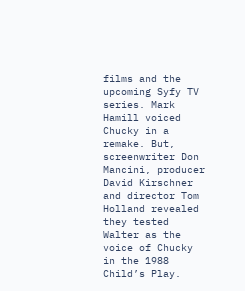films and the upcoming Syfy TV series. Mark Hamill voiced Chucky in a remake. But, screenwriter Don Mancini, producer David Kirschner and director Tom Holland revealed they tested Walter as the voice of Chucky in the 1988 Child’s Play.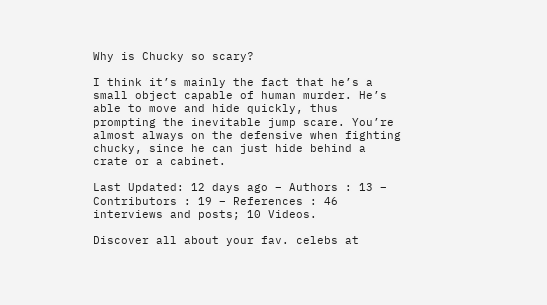Why is Chucky so scary?

I think it’s mainly the fact that he’s a small object capable of human murder. He’s able to move and hide quickly, thus prompting the inevitable jump scare. You’re almost always on the defensive when fighting chucky, since he can just hide behind a crate or a cabinet.

Last Updated: 12 days ago – Authors : 13 – Contributors : 19 – References : 46 interviews and posts; 10 Videos.

Discover all about your fav. celebs at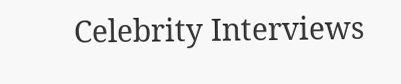Celebrity Interviews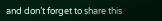and don’t forget to share this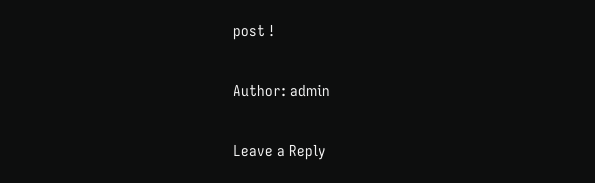post !

Author: admin

Leave a Reply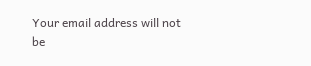Your email address will not be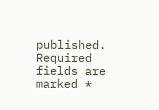published. Required fields are marked *